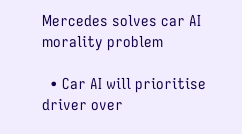Mercedes solves car AI morality problem

  • Car AI will prioritise driver over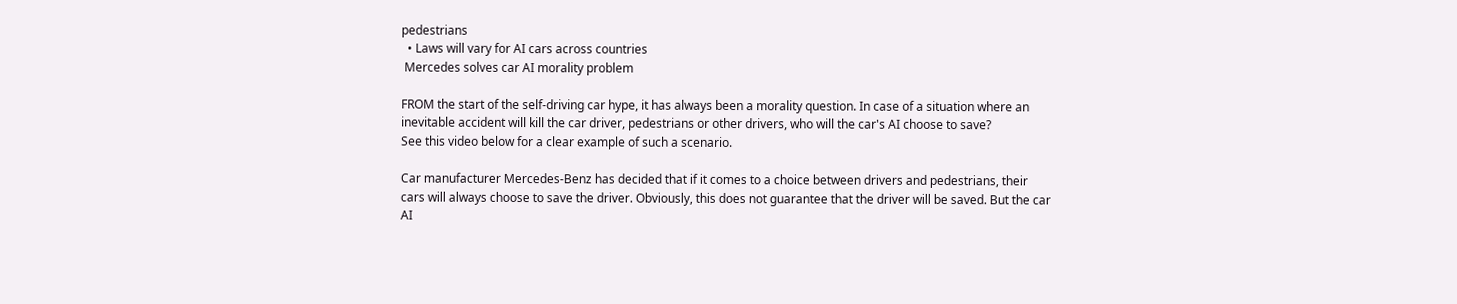pedestrians
  • Laws will vary for AI cars across countries
 Mercedes solves car AI morality problem

FROM the start of the self-driving car hype, it has always been a morality question. In case of a situation where an inevitable accident will kill the car driver, pedestrians or other drivers, who will the car's AI choose to save?
See this video below for a clear example of such a scenario.

Car manufacturer Mercedes-Benz has decided that if it comes to a choice between drivers and pedestrians, their cars will always choose to save the driver. Obviously, this does not guarantee that the driver will be saved. But the car AI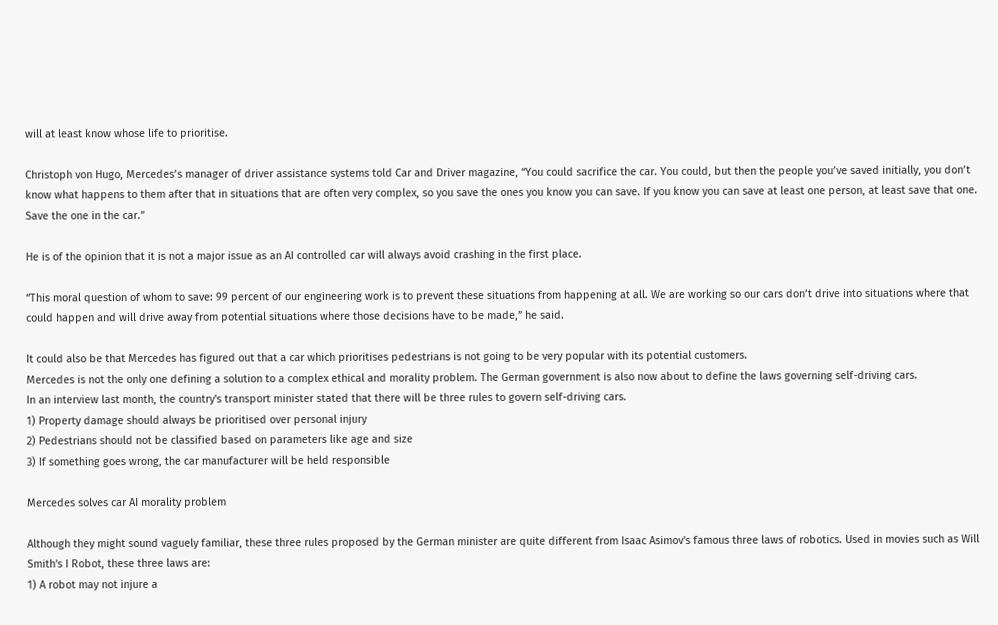will at least know whose life to prioritise.

Christoph von Hugo, Mercedes’s manager of driver assistance systems told Car and Driver magazine, “You could sacrifice the car. You could, but then the people you’ve saved initially, you don’t know what happens to them after that in situations that are often very complex, so you save the ones you know you can save. If you know you can save at least one person, at least save that one. Save the one in the car.”

He is of the opinion that it is not a major issue as an AI controlled car will always avoid crashing in the first place.

“This moral question of whom to save: 99 percent of our engineering work is to prevent these situations from happening at all. We are working so our cars don’t drive into situations where that could happen and will drive away from potential situations where those decisions have to be made,” he said.

It could also be that Mercedes has figured out that a car which prioritises pedestrians is not going to be very popular with its potential customers.
Mercedes is not the only one defining a solution to a complex ethical and morality problem. The German government is also now about to define the laws governing self-driving cars.
In an interview last month, the country's transport minister stated that there will be three rules to govern self-driving cars.
1) Property damage should always be prioritised over personal injury
2) Pedestrians should not be classified based on parameters like age and size
3) If something goes wrong, the car manufacturer will be held responsible

Mercedes solves car AI morality problem

Although they might sound vaguely familiar, these three rules proposed by the German minister are quite different from Isaac Asimov's famous three laws of robotics. Used in movies such as Will Smith's I Robot, these three laws are:
1) A robot may not injure a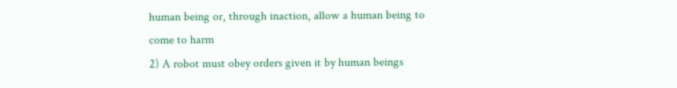human being or, through inaction, allow a human being to come to harm
2) A robot must obey orders given it by human beings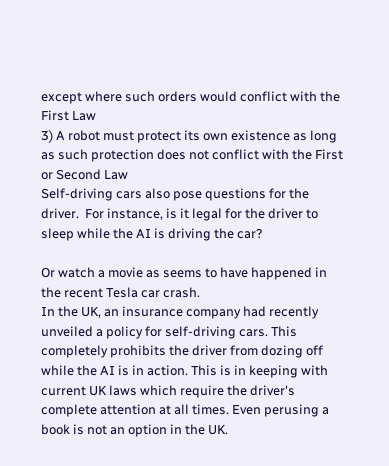except where such orders would conflict with the First Law
3) A robot must protect its own existence as long as such protection does not conflict with the First or Second Law
Self-driving cars also pose questions for the driver.  For instance, is it legal for the driver to sleep while the AI is driving the car?

Or watch a movie as seems to have happened in the recent Tesla car crash.
In the UK, an insurance company had recently unveiled a policy for self-driving cars. This completely prohibits the driver from dozing off while the AI is in action. This is in keeping with current UK laws which require the driver's complete attention at all times. Even perusing a book is not an option in the UK.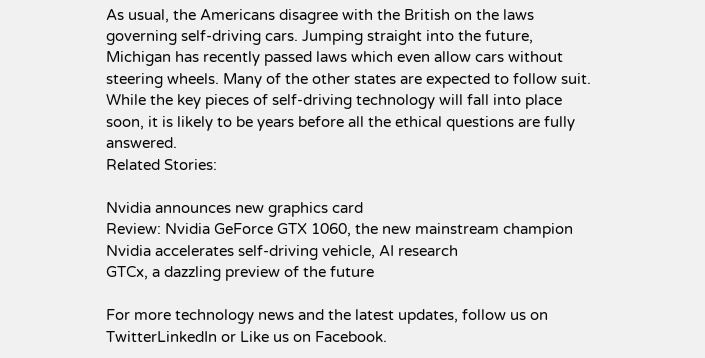As usual, the Americans disagree with the British on the laws governing self-driving cars. Jumping straight into the future, Michigan has recently passed laws which even allow cars without steering wheels. Many of the other states are expected to follow suit.
While the key pieces of self-driving technology will fall into place soon, it is likely to be years before all the ethical questions are fully answered.
Related Stories:

Nvidia announces new graphics card
Review: Nvidia GeForce GTX 1060, the new mainstream champion
Nvidia accelerates self-driving vehicle, AI research
GTCx, a dazzling preview of the future

For more technology news and the latest updates, follow us on TwitterLinkedIn or Like us on Facebook.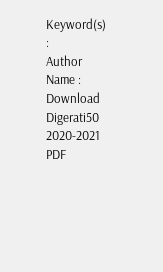Keyword(s) :
Author Name :
Download Digerati50 2020-2021 PDF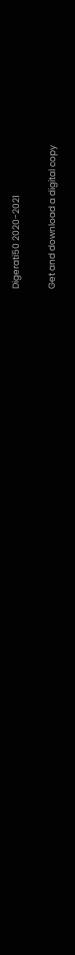Digerati50 2020-2021

Get and download a digital copy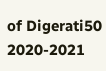of Digerati50 2020-2021